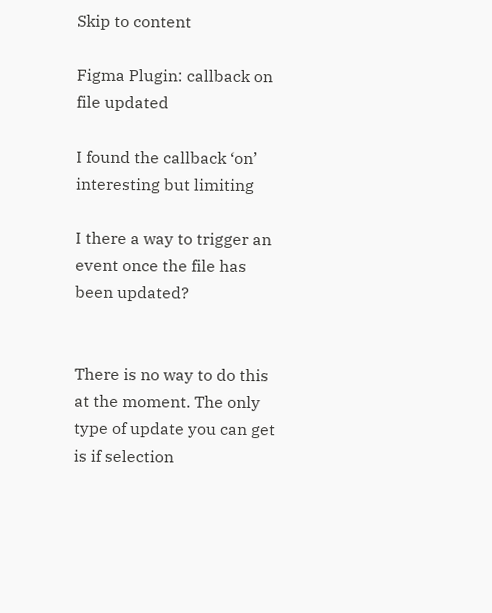Skip to content

Figma Plugin: callback on file updated

I found the callback ‘on’ interesting but limiting

I there a way to trigger an event once the file has been updated?


There is no way to do this at the moment. The only type of update you can get is if selection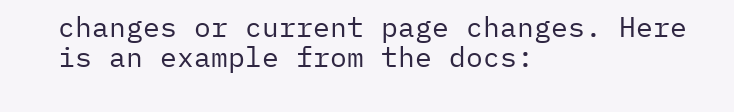changes or current page changes. Here is an example from the docs: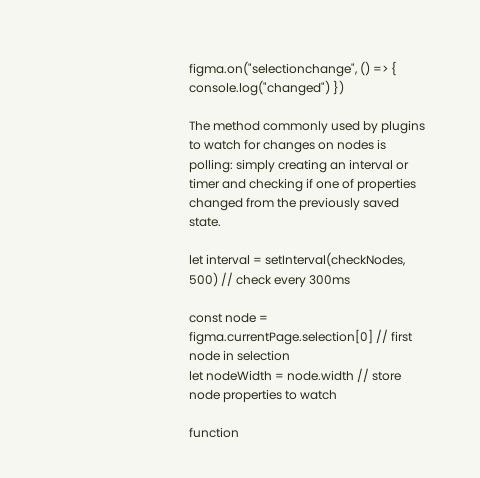figma.on("selectionchange", () => { console.log("changed") })

The method commonly used by plugins to watch for changes on nodes is polling: simply creating an interval or timer and checking if one of properties changed from the previously saved state.

let interval = setInterval(checkNodes, 500) // check every 300ms

const node = figma.currentPage.selection[0] // first node in selection
let nodeWidth = node.width // store node properties to watch

function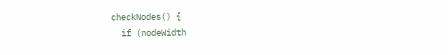checkNodes() {
  if (nodeWidth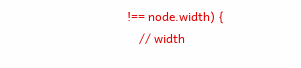!== node.width) {
    // width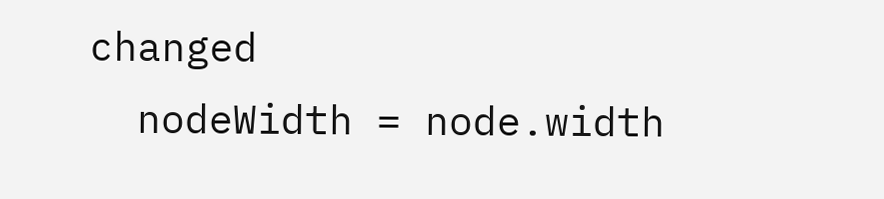changed
  nodeWidth = node.width